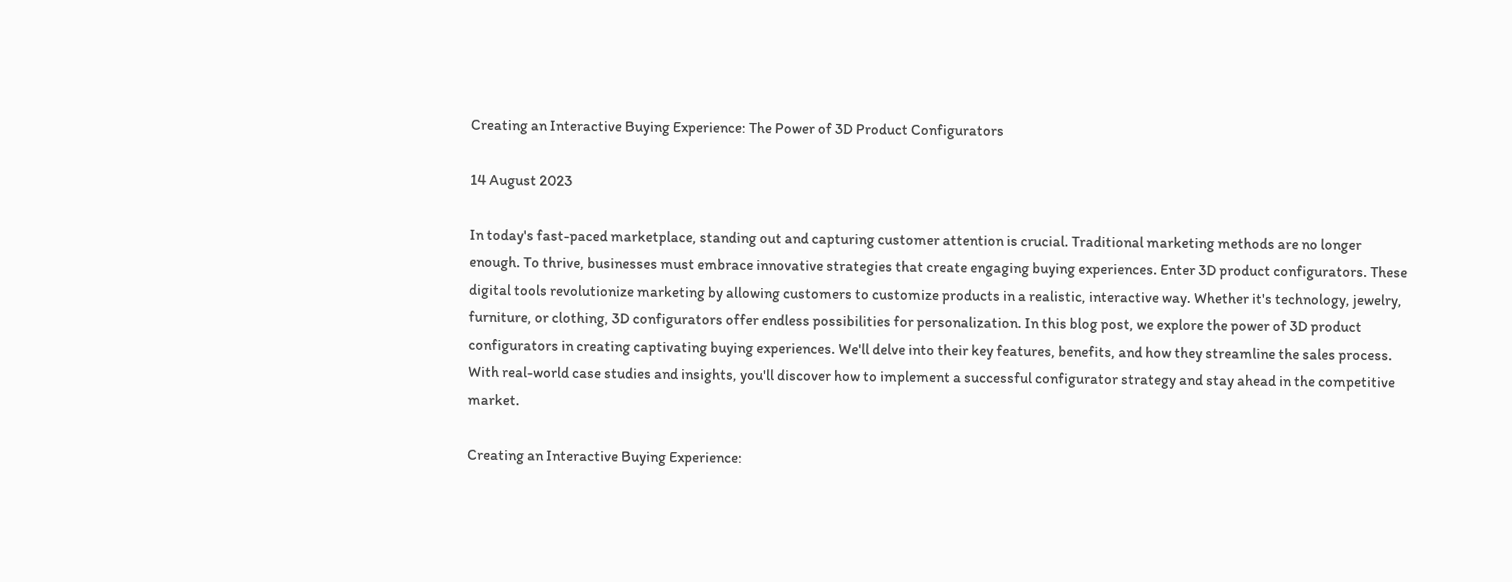Creating an Interactive Buying Experience: The Power of 3D Product Configurators

14 August 2023

In today's fast-paced marketplace, standing out and capturing customer attention is crucial. Traditional marketing methods are no longer enough. To thrive, businesses must embrace innovative strategies that create engaging buying experiences. Enter 3D product configurators. These digital tools revolutionize marketing by allowing customers to customize products in a realistic, interactive way. Whether it's technology, jewelry, furniture, or clothing, 3D configurators offer endless possibilities for personalization. In this blog post, we explore the power of 3D product configurators in creating captivating buying experiences. We'll delve into their key features, benefits, and how they streamline the sales process. With real-world case studies and insights, you'll discover how to implement a successful configurator strategy and stay ahead in the competitive market.

Creating an Interactive Buying Experience: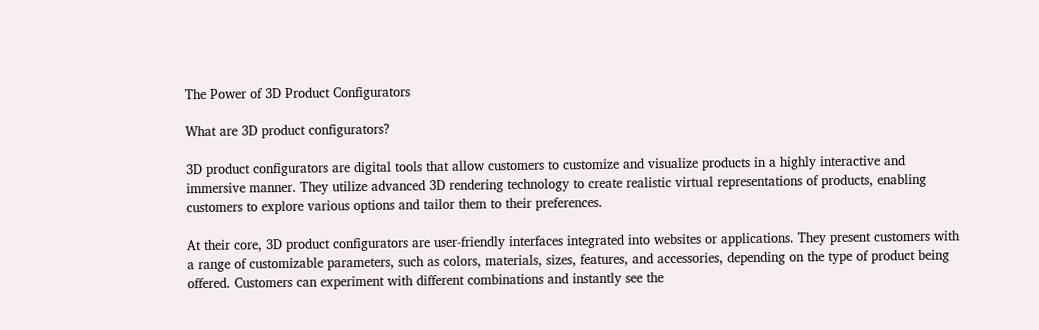The Power of 3D Product Configurators

What are 3D product configurators?

3D product configurators are digital tools that allow customers to customize and visualize products in a highly interactive and immersive manner. They utilize advanced 3D rendering technology to create realistic virtual representations of products, enabling customers to explore various options and tailor them to their preferences.

At their core, 3D product configurators are user-friendly interfaces integrated into websites or applications. They present customers with a range of customizable parameters, such as colors, materials, sizes, features, and accessories, depending on the type of product being offered. Customers can experiment with different combinations and instantly see the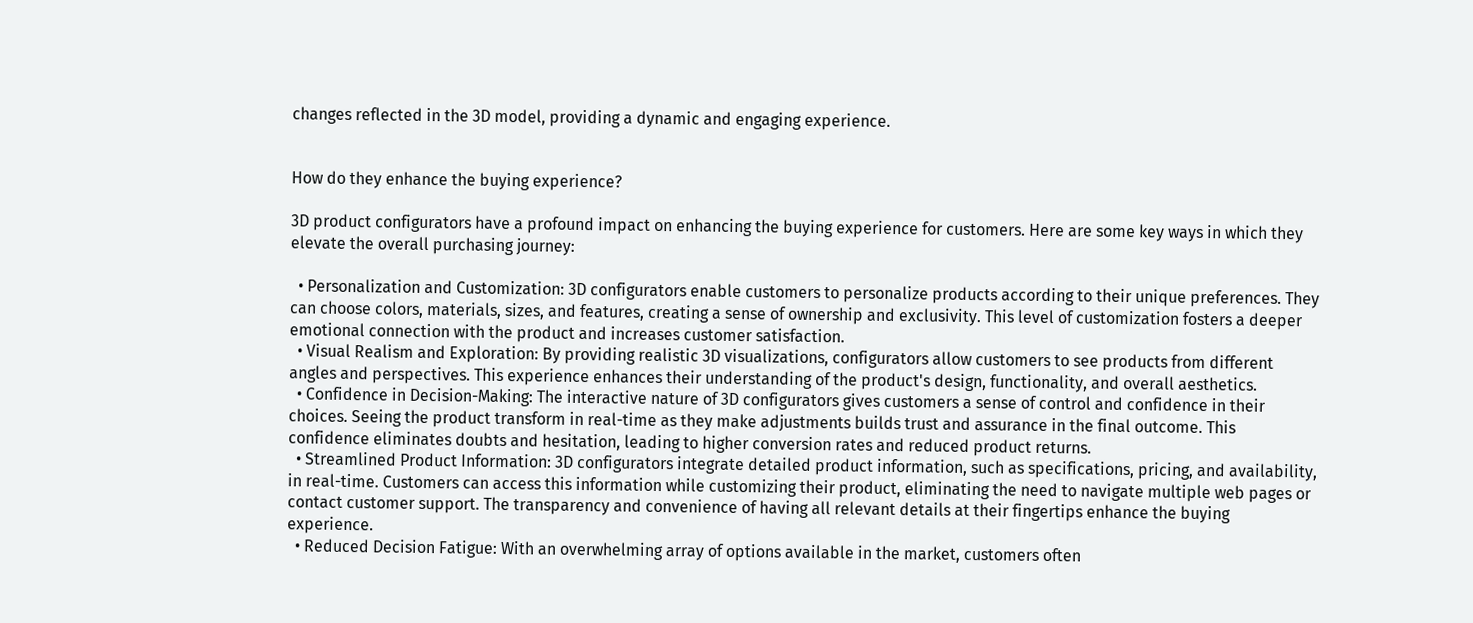changes reflected in the 3D model, providing a dynamic and engaging experience.


How do they enhance the buying experience?

3D product configurators have a profound impact on enhancing the buying experience for customers. Here are some key ways in which they elevate the overall purchasing journey:

  • Personalization and Customization: 3D configurators enable customers to personalize products according to their unique preferences. They can choose colors, materials, sizes, and features, creating a sense of ownership and exclusivity. This level of customization fosters a deeper emotional connection with the product and increases customer satisfaction.
  • Visual Realism and Exploration: By providing realistic 3D visualizations, configurators allow customers to see products from different angles and perspectives. This experience enhances their understanding of the product's design, functionality, and overall aesthetics.
  • Confidence in Decision-Making: The interactive nature of 3D configurators gives customers a sense of control and confidence in their choices. Seeing the product transform in real-time as they make adjustments builds trust and assurance in the final outcome. This confidence eliminates doubts and hesitation, leading to higher conversion rates and reduced product returns.
  • Streamlined Product Information: 3D configurators integrate detailed product information, such as specifications, pricing, and availability, in real-time. Customers can access this information while customizing their product, eliminating the need to navigate multiple web pages or contact customer support. The transparency and convenience of having all relevant details at their fingertips enhance the buying experience.
  • Reduced Decision Fatigue: With an overwhelming array of options available in the market, customers often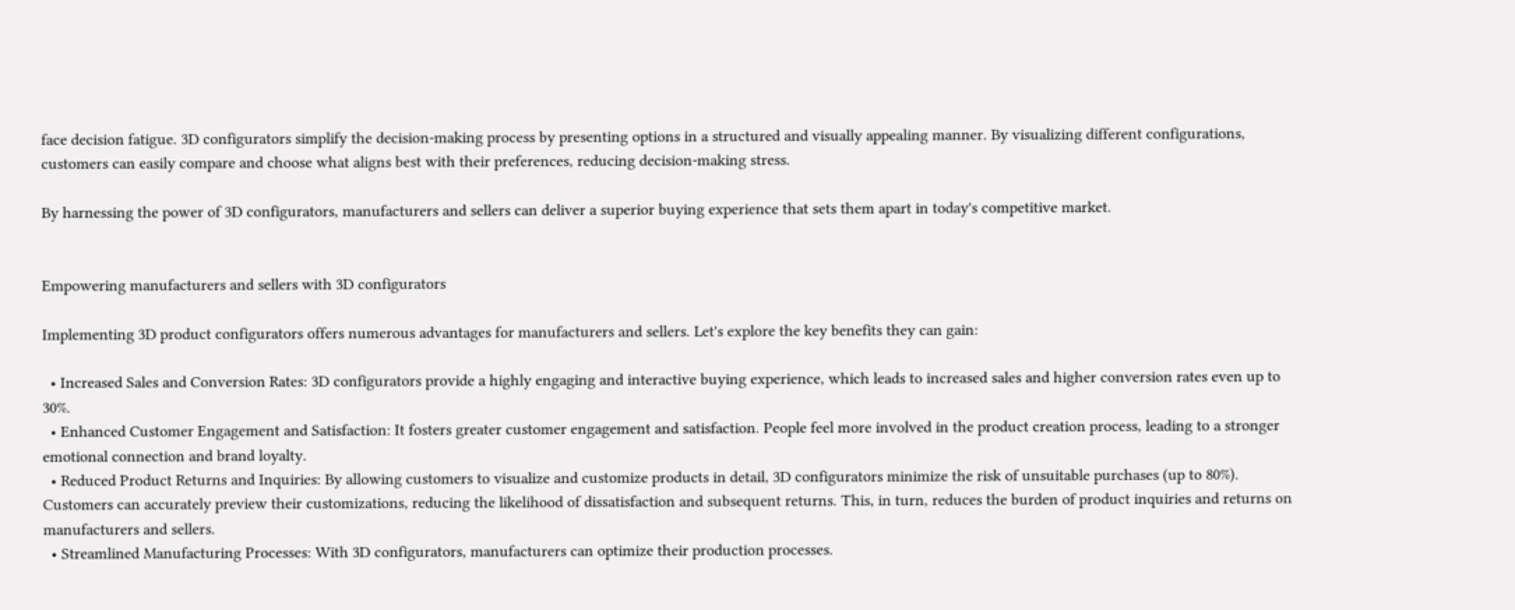face decision fatigue. 3D configurators simplify the decision-making process by presenting options in a structured and visually appealing manner. By visualizing different configurations, customers can easily compare and choose what aligns best with their preferences, reducing decision-making stress.

By harnessing the power of 3D configurators, manufacturers and sellers can deliver a superior buying experience that sets them apart in today's competitive market.


Empowering manufacturers and sellers with 3D configurators

Implementing 3D product configurators offers numerous advantages for manufacturers and sellers. Let's explore the key benefits they can gain:

  • Increased Sales and Conversion Rates: 3D configurators provide a highly engaging and interactive buying experience, which leads to increased sales and higher conversion rates even up to 30%.
  • Enhanced Customer Engagement and Satisfaction: It fosters greater customer engagement and satisfaction. People feel more involved in the product creation process, leading to a stronger emotional connection and brand loyalty.
  • Reduced Product Returns and Inquiries: By allowing customers to visualize and customize products in detail, 3D configurators minimize the risk of unsuitable purchases (up to 80%). Customers can accurately preview their customizations, reducing the likelihood of dissatisfaction and subsequent returns. This, in turn, reduces the burden of product inquiries and returns on manufacturers and sellers.
  • Streamlined Manufacturing Processes: With 3D configurators, manufacturers can optimize their production processes.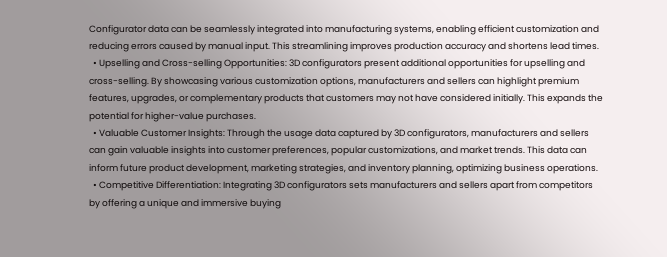Configurator data can be seamlessly integrated into manufacturing systems, enabling efficient customization and reducing errors caused by manual input. This streamlining improves production accuracy and shortens lead times.
  • Upselling and Cross-selling Opportunities: 3D configurators present additional opportunities for upselling and cross-selling. By showcasing various customization options, manufacturers and sellers can highlight premium features, upgrades, or complementary products that customers may not have considered initially. This expands the potential for higher-value purchases.
  • Valuable Customer Insights: Through the usage data captured by 3D configurators, manufacturers and sellers can gain valuable insights into customer preferences, popular customizations, and market trends. This data can inform future product development, marketing strategies, and inventory planning, optimizing business operations.
  • Competitive Differentiation: Integrating 3D configurators sets manufacturers and sellers apart from competitors by offering a unique and immersive buying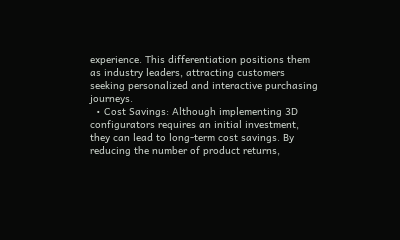experience. This differentiation positions them as industry leaders, attracting customers seeking personalized and interactive purchasing journeys.
  • Cost Savings: Although implementing 3D configurators requires an initial investment, they can lead to long-term cost savings. By reducing the number of product returns,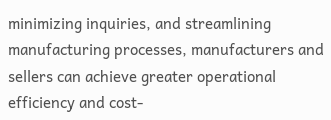minimizing inquiries, and streamlining manufacturing processes, manufacturers and sellers can achieve greater operational efficiency and cost-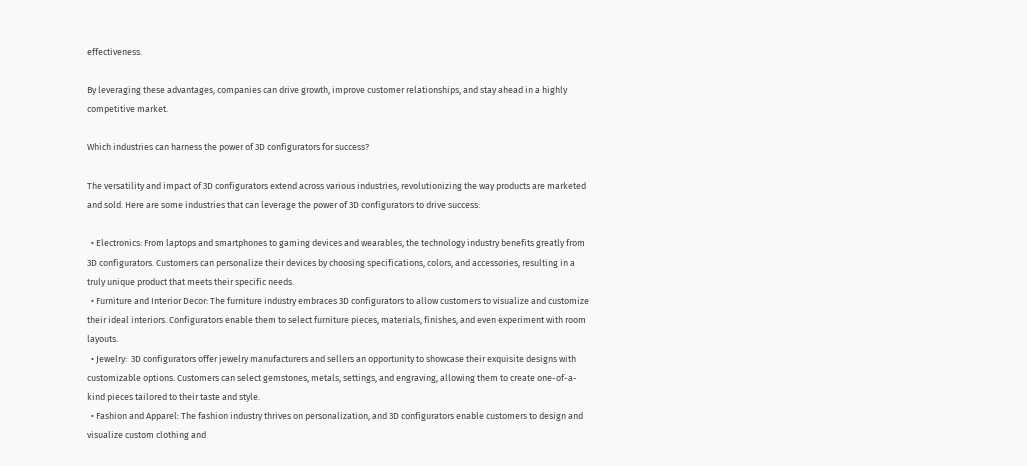effectiveness.

By leveraging these advantages, companies can drive growth, improve customer relationships, and stay ahead in a highly competitive market.

Which industries can harness the power of 3D configurators for success?

The versatility and impact of 3D configurators extend across various industries, revolutionizing the way products are marketed and sold. Here are some industries that can leverage the power of 3D configurators to drive success:

  • Electronics: From laptops and smartphones to gaming devices and wearables, the technology industry benefits greatly from 3D configurators. Customers can personalize their devices by choosing specifications, colors, and accessories, resulting in a truly unique product that meets their specific needs.
  • Furniture and Interior Decor: The furniture industry embraces 3D configurators to allow customers to visualize and customize their ideal interiors. Configurators enable them to select furniture pieces, materials, finishes, and even experiment with room layouts.
  • Jewelry:  3D configurators offer jewelry manufacturers and sellers an opportunity to showcase their exquisite designs with customizable options. Customers can select gemstones, metals, settings, and engraving, allowing them to create one-of-a-kind pieces tailored to their taste and style.
  • Fashion and Apparel: The fashion industry thrives on personalization, and 3D configurators enable customers to design and visualize custom clothing and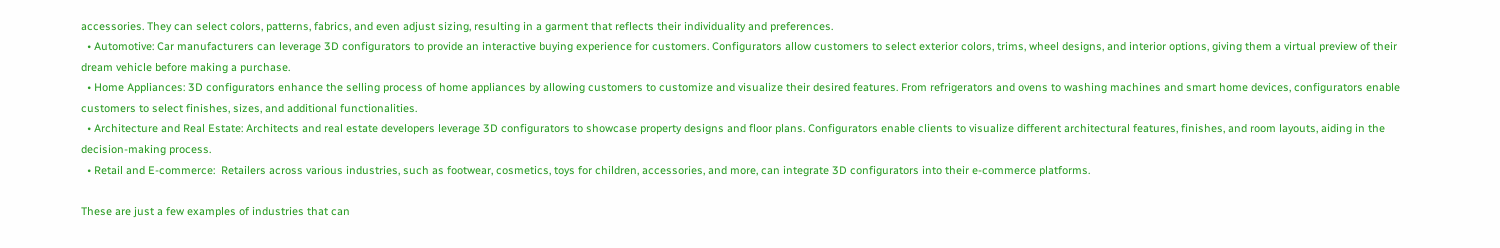accessories. They can select colors, patterns, fabrics, and even adjust sizing, resulting in a garment that reflects their individuality and preferences.
  • Automotive: Car manufacturers can leverage 3D configurators to provide an interactive buying experience for customers. Configurators allow customers to select exterior colors, trims, wheel designs, and interior options, giving them a virtual preview of their dream vehicle before making a purchase.
  • Home Appliances: 3D configurators enhance the selling process of home appliances by allowing customers to customize and visualize their desired features. From refrigerators and ovens to washing machines and smart home devices, configurators enable customers to select finishes, sizes, and additional functionalities.
  • Architecture and Real Estate: Architects and real estate developers leverage 3D configurators to showcase property designs and floor plans. Configurators enable clients to visualize different architectural features, finishes, and room layouts, aiding in the decision-making process.
  • Retail and E-commerce:  Retailers across various industries, such as footwear, cosmetics, toys for children, accessories, and more, can integrate 3D configurators into their e-commerce platforms.

These are just a few examples of industries that can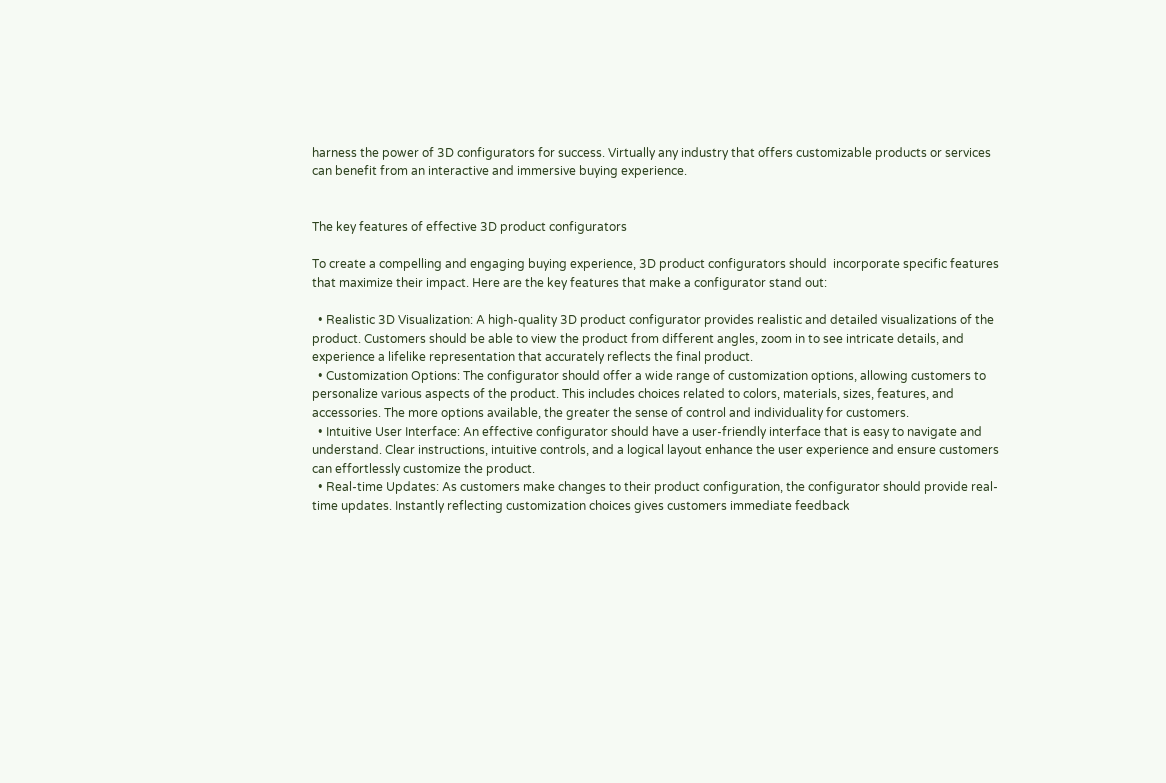harness the power of 3D configurators for success. Virtually any industry that offers customizable products or services can benefit from an interactive and immersive buying experience.


The key features of effective 3D product configurators

To create a compelling and engaging buying experience, 3D product configurators should  incorporate specific features that maximize their impact. Here are the key features that make a configurator stand out:

  • Realistic 3D Visualization: A high-quality 3D product configurator provides realistic and detailed visualizations of the product. Customers should be able to view the product from different angles, zoom in to see intricate details, and experience a lifelike representation that accurately reflects the final product.
  • Customization Options: The configurator should offer a wide range of customization options, allowing customers to personalize various aspects of the product. This includes choices related to colors, materials, sizes, features, and accessories. The more options available, the greater the sense of control and individuality for customers.
  • Intuitive User Interface: An effective configurator should have a user-friendly interface that is easy to navigate and understand. Clear instructions, intuitive controls, and a logical layout enhance the user experience and ensure customers can effortlessly customize the product.
  • Real-time Updates: As customers make changes to their product configuration, the configurator should provide real-time updates. Instantly reflecting customization choices gives customers immediate feedback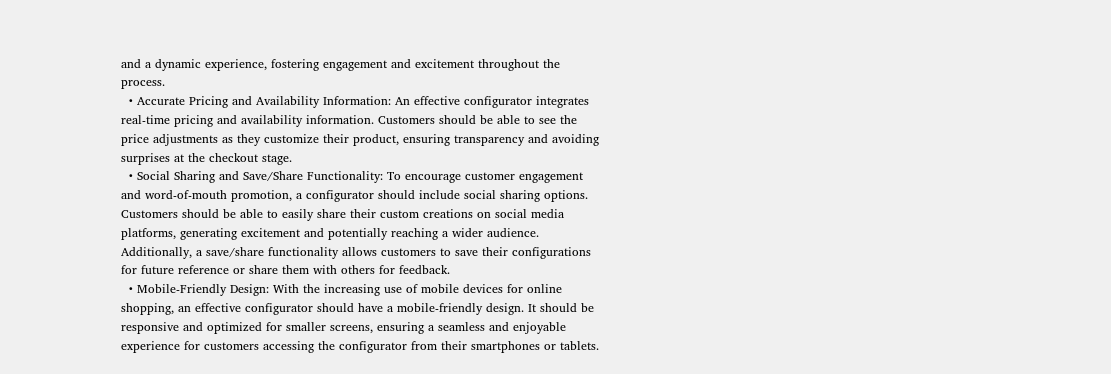and a dynamic experience, fostering engagement and excitement throughout the process.
  • Accurate Pricing and Availability Information: An effective configurator integrates real-time pricing and availability information. Customers should be able to see the price adjustments as they customize their product, ensuring transparency and avoiding surprises at the checkout stage.
  • Social Sharing and Save/Share Functionality: To encourage customer engagement and word-of-mouth promotion, a configurator should include social sharing options. Customers should be able to easily share their custom creations on social media platforms, generating excitement and potentially reaching a wider audience. Additionally, a save/share functionality allows customers to save their configurations for future reference or share them with others for feedback.
  • Mobile-Friendly Design: With the increasing use of mobile devices for online shopping, an effective configurator should have a mobile-friendly design. It should be responsive and optimized for smaller screens, ensuring a seamless and enjoyable experience for customers accessing the configurator from their smartphones or tablets.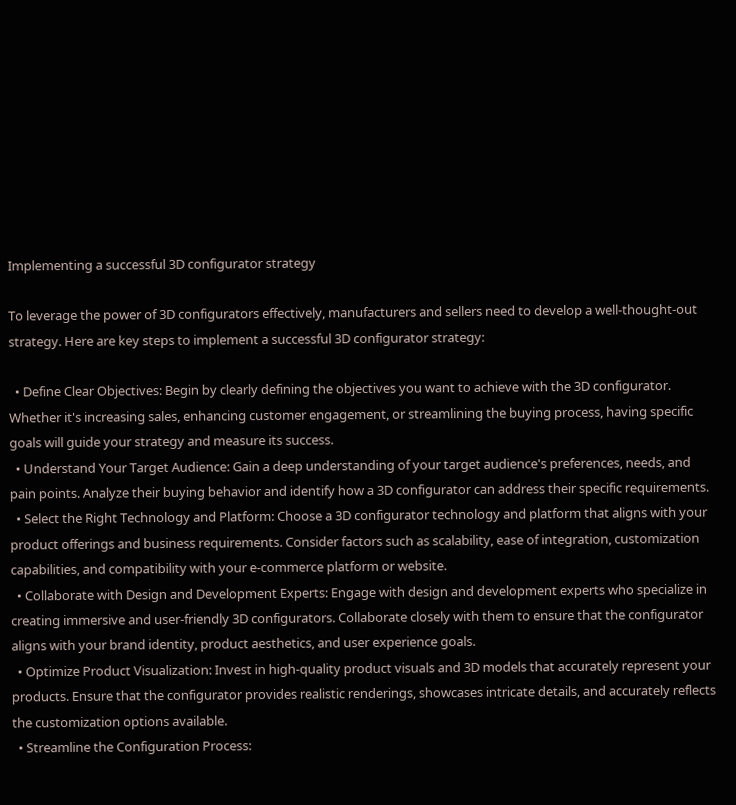Implementing a successful 3D configurator strategy

To leverage the power of 3D configurators effectively, manufacturers and sellers need to develop a well-thought-out strategy. Here are key steps to implement a successful 3D configurator strategy:

  • Define Clear Objectives: Begin by clearly defining the objectives you want to achieve with the 3D configurator. Whether it's increasing sales, enhancing customer engagement, or streamlining the buying process, having specific goals will guide your strategy and measure its success.
  • Understand Your Target Audience: Gain a deep understanding of your target audience's preferences, needs, and pain points. Analyze their buying behavior and identify how a 3D configurator can address their specific requirements.
  • Select the Right Technology and Platform: Choose a 3D configurator technology and platform that aligns with your product offerings and business requirements. Consider factors such as scalability, ease of integration, customization capabilities, and compatibility with your e-commerce platform or website.
  • Collaborate with Design and Development Experts: Engage with design and development experts who specialize in creating immersive and user-friendly 3D configurators. Collaborate closely with them to ensure that the configurator aligns with your brand identity, product aesthetics, and user experience goals.
  • Optimize Product Visualization: Invest in high-quality product visuals and 3D models that accurately represent your products. Ensure that the configurator provides realistic renderings, showcases intricate details, and accurately reflects the customization options available.
  • Streamline the Configuration Process: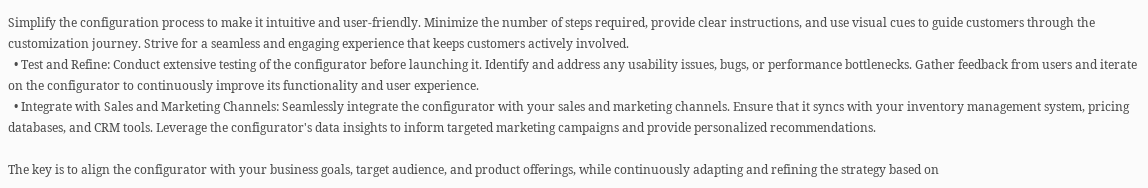Simplify the configuration process to make it intuitive and user-friendly. Minimize the number of steps required, provide clear instructions, and use visual cues to guide customers through the customization journey. Strive for a seamless and engaging experience that keeps customers actively involved.
  • Test and Refine: Conduct extensive testing of the configurator before launching it. Identify and address any usability issues, bugs, or performance bottlenecks. Gather feedback from users and iterate on the configurator to continuously improve its functionality and user experience.
  • Integrate with Sales and Marketing Channels: Seamlessly integrate the configurator with your sales and marketing channels. Ensure that it syncs with your inventory management system, pricing databases, and CRM tools. Leverage the configurator's data insights to inform targeted marketing campaigns and provide personalized recommendations.

The key is to align the configurator with your business goals, target audience, and product offerings, while continuously adapting and refining the strategy based on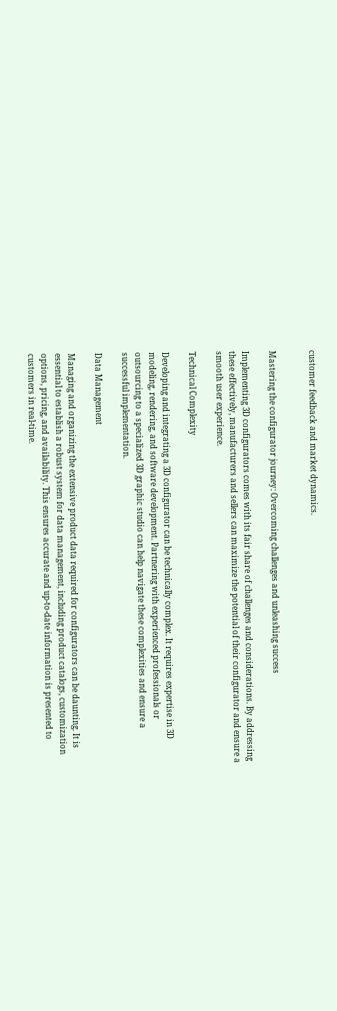customer feedback and market dynamics.


Mastering the configurator journey: Overcoming challenges and unleashing success

Implementing 3D configurators comes with its fair share of challenges and considerations. By addressing these effectively, manufacturers and sellers can maximize the potential of their configurator and ensure a smooth user experience.

Technical Complexity

Developing and integrating a 3D configurator can be technically complex. It requires expertise in 3D modeling, rendering, and software development. Partnering with experienced professionals or outsourcing to a specialized 3D graphic studio can help navigate these complexities and ensure a successful implementation.

Data Management

Managing and organizing the extensive product data required for configurators can be daunting. It is essential to establish a robust system for data management, including product catalogs, customization options, pricing, and availability. This ensures accurate and up-to-date information is presented to customers in real-time.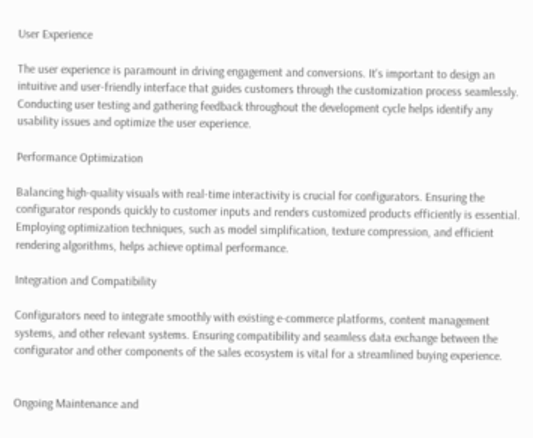User Experience

The user experience is paramount in driving engagement and conversions. It's important to design an intuitive and user-friendly interface that guides customers through the customization process seamlessly. Conducting user testing and gathering feedback throughout the development cycle helps identify any usability issues and optimize the user experience.

Performance Optimization

Balancing high-quality visuals with real-time interactivity is crucial for configurators. Ensuring the configurator responds quickly to customer inputs and renders customized products efficiently is essential. Employing optimization techniques, such as model simplification, texture compression, and efficient rendering algorithms, helps achieve optimal performance.

Integration and Compatibility

Configurators need to integrate smoothly with existing e-commerce platforms, content management systems, and other relevant systems. Ensuring compatibility and seamless data exchange between the configurator and other components of the sales ecosystem is vital for a streamlined buying experience.


Ongoing Maintenance and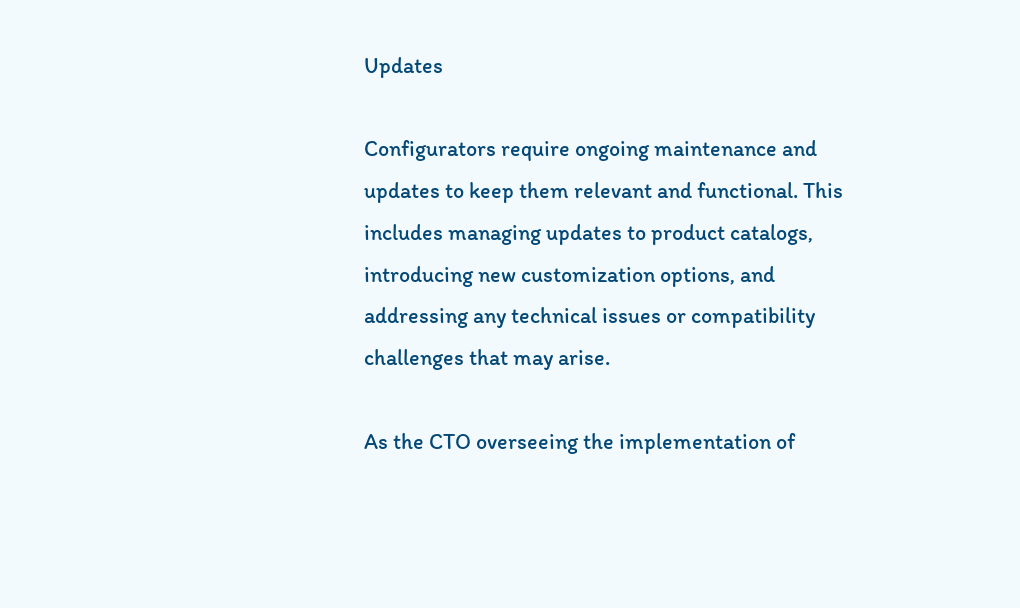Updates

Configurators require ongoing maintenance and updates to keep them relevant and functional. This includes managing updates to product catalogs, introducing new customization options, and addressing any technical issues or compatibility challenges that may arise.

As the CTO overseeing the implementation of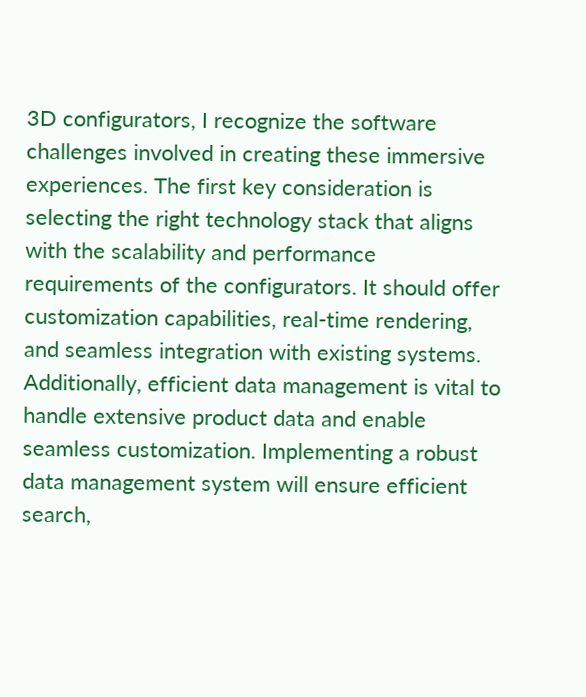3D configurators, I recognize the software challenges involved in creating these immersive experiences. The first key consideration is selecting the right technology stack that aligns with the scalability and performance requirements of the configurators. It should offer customization capabilities, real-time rendering, and seamless integration with existing systems. Additionally, efficient data management is vital to handle extensive product data and enable seamless customization. Implementing a robust data management system will ensure efficient search,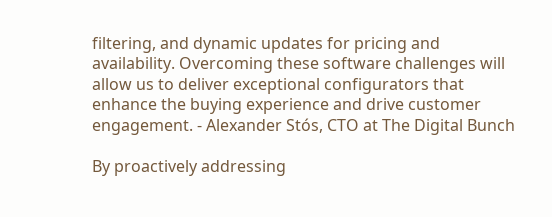filtering, and dynamic updates for pricing and availability. Overcoming these software challenges will allow us to deliver exceptional configurators that enhance the buying experience and drive customer engagement. - Alexander Stós, CTO at The Digital Bunch

By proactively addressing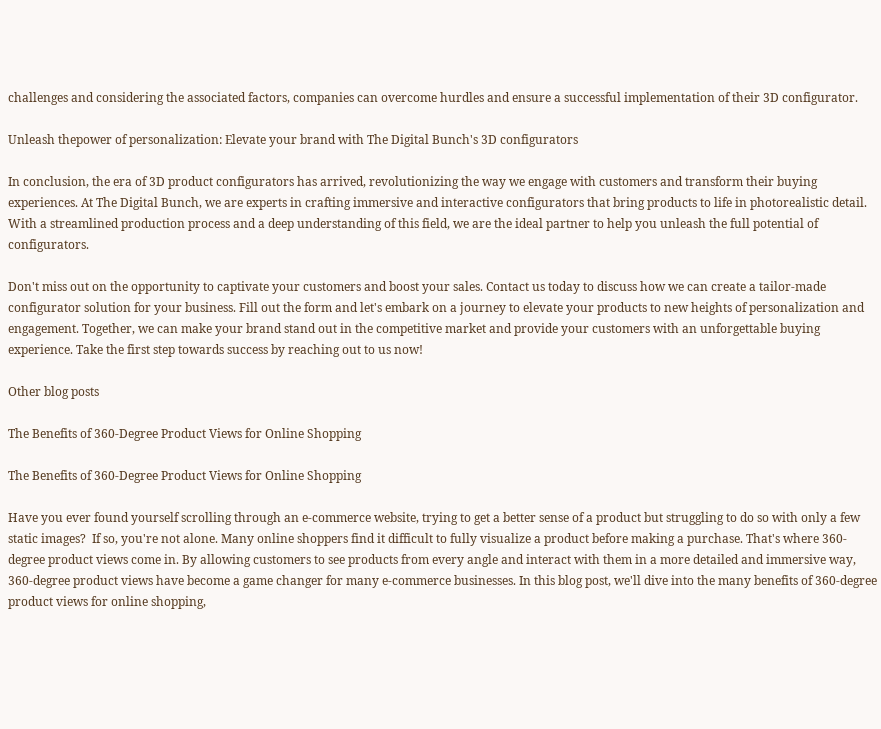challenges and considering the associated factors, companies can overcome hurdles and ensure a successful implementation of their 3D configurator.

Unleash thepower of personalization: Elevate your brand with The Digital Bunch's 3D configurators

In conclusion, the era of 3D product configurators has arrived, revolutionizing the way we engage with customers and transform their buying experiences. At The Digital Bunch, we are experts in crafting immersive and interactive configurators that bring products to life in photorealistic detail. With a streamlined production process and a deep understanding of this field, we are the ideal partner to help you unleash the full potential of configurators.

Don't miss out on the opportunity to captivate your customers and boost your sales. Contact us today to discuss how we can create a tailor-made configurator solution for your business. Fill out the form and let's embark on a journey to elevate your products to new heights of personalization and engagement. Together, we can make your brand stand out in the competitive market and provide your customers with an unforgettable buying experience. Take the first step towards success by reaching out to us now!

Other blog posts

The Benefits of 360-Degree Product Views for Online Shopping

The Benefits of 360-Degree Product Views for Online Shopping

Have you ever found yourself scrolling through an e-commerce website, trying to get a better sense of a product but struggling to do so with only a few static images?  If so, you're not alone. Many online shoppers find it difficult to fully visualize a product before making a purchase. That's where 360-degree product views come in. By allowing customers to see products from every angle and interact with them in a more detailed and immersive way, 360-degree product views have become a game changer for many e-commerce businesses. In this blog post, we'll dive into the many benefits of 360-degree product views for online shopping,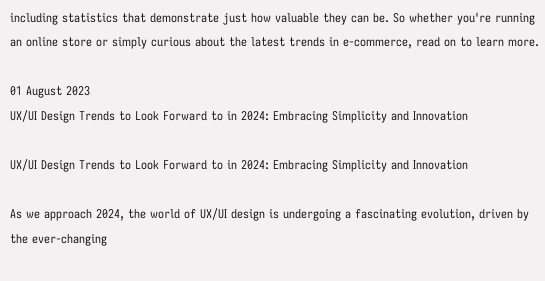including statistics that demonstrate just how valuable they can be. So whether you're running an online store or simply curious about the latest trends in e-commerce, read on to learn more.

01 August 2023
UX/UI Design Trends to Look Forward to in 2024: Embracing Simplicity and Innovation

UX/UI Design Trends to Look Forward to in 2024: Embracing Simplicity and Innovation

As we approach 2024, the world of UX/UI design is undergoing a fascinating evolution, driven by the ever-changing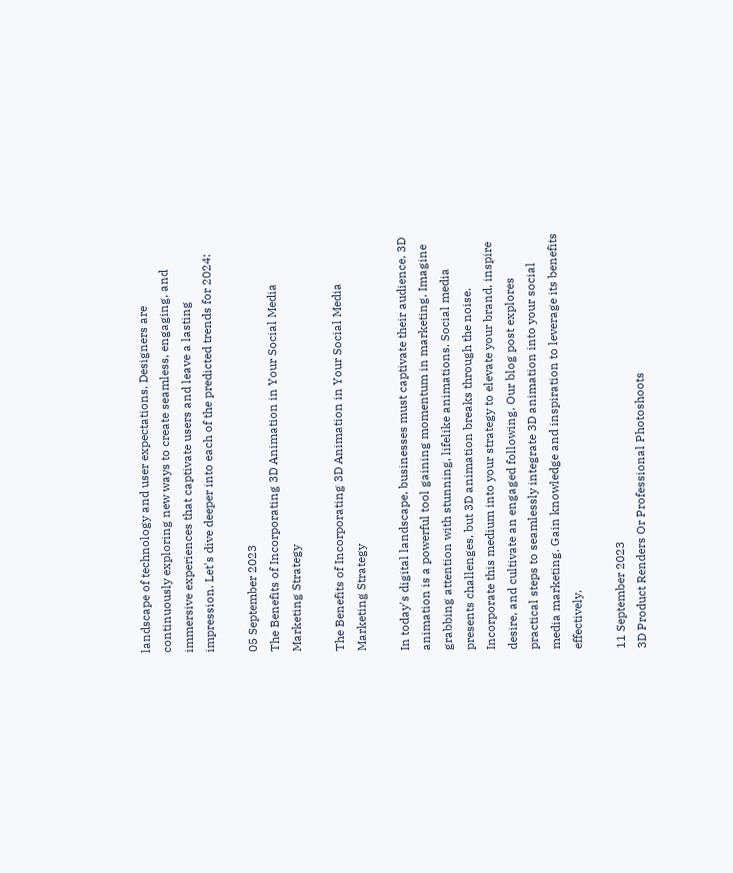landscape of technology and user expectations. Designers are continuously exploring new ways to create seamless, engaging, and immersive experiences that captivate users and leave a lasting impression. Let's dive deeper into each of the predicted trends for 2024:

05 September 2023
The Benefits of Incorporating 3D Animation in Your Social Media Marketing Strategy

The Benefits of Incorporating 3D Animation in Your Social Media Marketing Strategy

In today's digital landscape, businesses must captivate their audience. 3D animation is a powerful tool gaining momentum in marketing. Imagine grabbing attention with stunning, lifelike animations. Social media presents challenges, but 3D animation breaks through the noise. Incorporate this medium into your strategy to elevate your brand, inspire desire, and cultivate an engaged following. Our blog post explores practical steps to seamlessly integrate 3D animation into your social media marketing. Gain knowledge and inspiration to leverage its benefits effectively.

11 September 2023
3D Product Renders Or Professional Photoshoots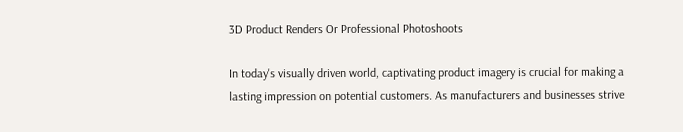3D Product Renders Or Professional Photoshoots

In today's visually driven world, captivating product imagery is crucial for making a lasting impression on potential customers. As manufacturers and businesses strive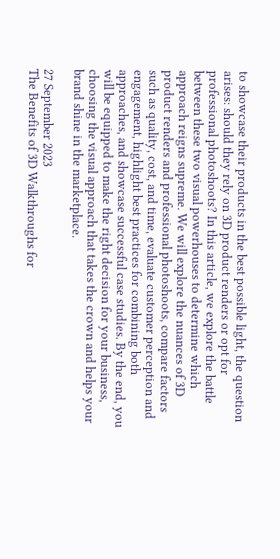to showcase their products in the best possible light, the question arises: should they rely on 3D product renders or opt for professional photoshoots? In this article, we explore the battle between these two visual powerhouses to determine which approach reigns supreme. We will explore the nuances of 3D product renders and professional photoshoots, compare factors such as quality, cost, and time, evaluate customer perception and engagement, highlight best practices for combining both approaches, and showcase successful case studies. By the end, you will be equipped to make the right decision for your business, choosing the visual approach that takes the crown and helps your brand shine in the marketplace.

27 September 2023
The Benefits of 3D Walkthroughs for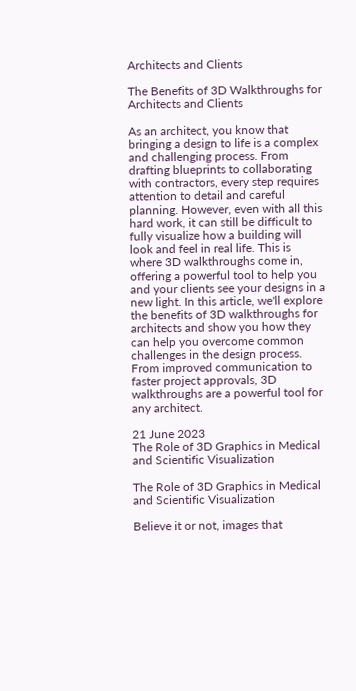Architects and Clients

The Benefits of 3D Walkthroughs for Architects and Clients

As an architect, you know that bringing a design to life is a complex and challenging process. From drafting blueprints to collaborating with contractors, every step requires attention to detail and careful planning. However, even with all this hard work, it can still be difficult to fully visualize how a building will look and feel in real life. This is where 3D walkthroughs come in, offering a powerful tool to help you and your clients see your designs in a new light. In this article, we'll explore the benefits of 3D walkthroughs for architects and show you how they can help you overcome common challenges in the design process. From improved communication to faster project approvals, 3D walkthroughs are a powerful tool for any architect.

21 June 2023
The Role of 3D Graphics in Medical and Scientific Visualization

The Role of 3D Graphics in Medical and Scientific Visualization

Believe it or not, images that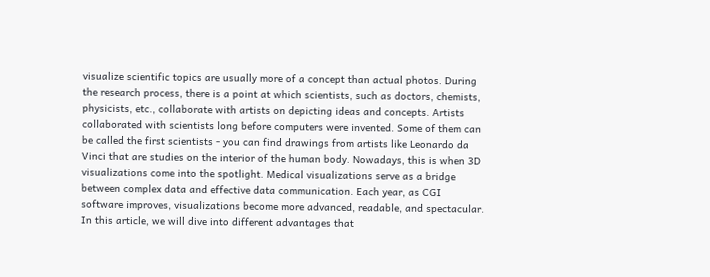visualize scientific topics are usually more of a concept than actual photos. During the research process, there is a point at which scientists, such as doctors, chemists, physicists, etc., collaborate with artists on depicting ideas and concepts. Artists collaborated with scientists long before computers were invented. Some of them can be called the first scientists - you can find drawings from artists like Leonardo da Vinci that are studies on the interior of the human body. Nowadays, this is when 3D visualizations come into the spotlight. Medical visualizations serve as a bridge between complex data and effective data communication. Each year, as CGI software improves, visualizations become more advanced, readable, and spectacular. In this article, we will dive into different advantages that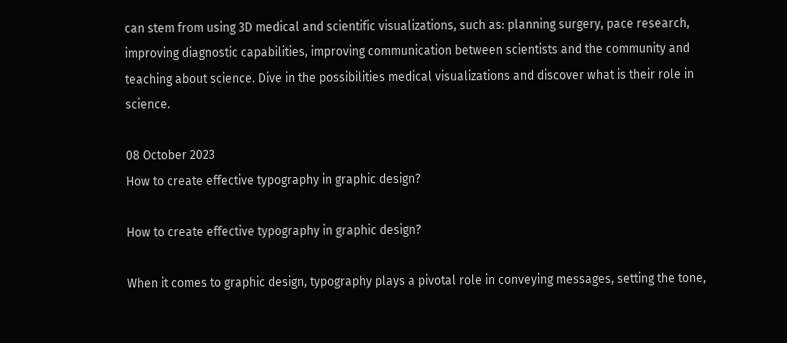can stem from using 3D medical and scientific visualizations, such as: planning surgery, pace research, improving diagnostic capabilities, improving communication between scientists and the community and teaching about science. Dive in the possibilities medical visualizations and discover what is their role in science.

08 October 2023
How to create effective typography in graphic design?

How to create effective typography in graphic design?

When it comes to graphic design, typography plays a pivotal role in conveying messages, setting the tone,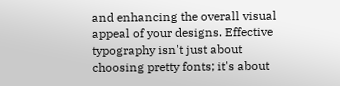and enhancing the overall visual appeal of your designs. Effective typography isn't just about choosing pretty fonts; it's about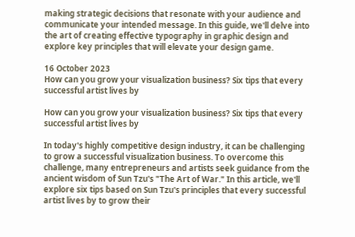making strategic decisions that resonate with your audience and communicate your intended message. In this guide, we'll delve into the art of creating effective typography in graphic design and explore key principles that will elevate your design game.

16 October 2023
How can you grow your visualization business? Six tips that every successful artist lives by

How can you grow your visualization business? Six tips that every successful artist lives by

In today's highly competitive design industry, it can be challenging to grow a successful visualization business. To overcome this challenge, many entrepreneurs and artists seek guidance from the ancient wisdom of Sun Tzu's "The Art of War." In this article, we'll explore six tips based on Sun Tzu's principles that every successful artist lives by to grow their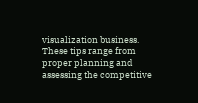visualization business. These tips range from proper planning and assessing the competitive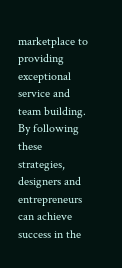marketplace to providing exceptional service and team building. By following these strategies, designers and entrepreneurs can achieve success in the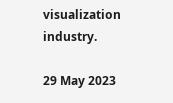visualization industry.

29 May 2023